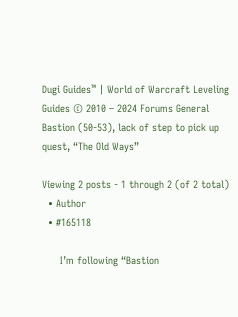Dugi Guides™ | World of Warcraft Leveling Guides © 2010 – 2024 Forums General Bastion (50-53), lack of step to pick up quest, “The Old Ways”

Viewing 2 posts - 1 through 2 (of 2 total)
  • Author
  • #165118

      I’m following “Bastion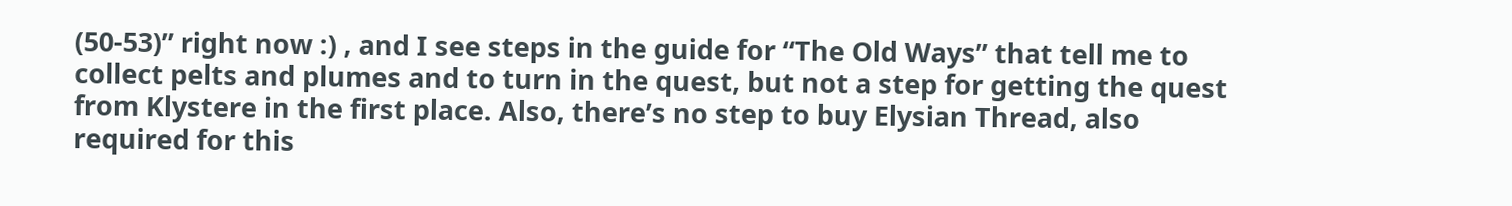(50-53)” right now :) , and I see steps in the guide for “The Old Ways” that tell me to collect pelts and plumes and to turn in the quest, but not a step for getting the quest from Klystere in the first place. Also, there’s no step to buy Elysian Thread, also required for this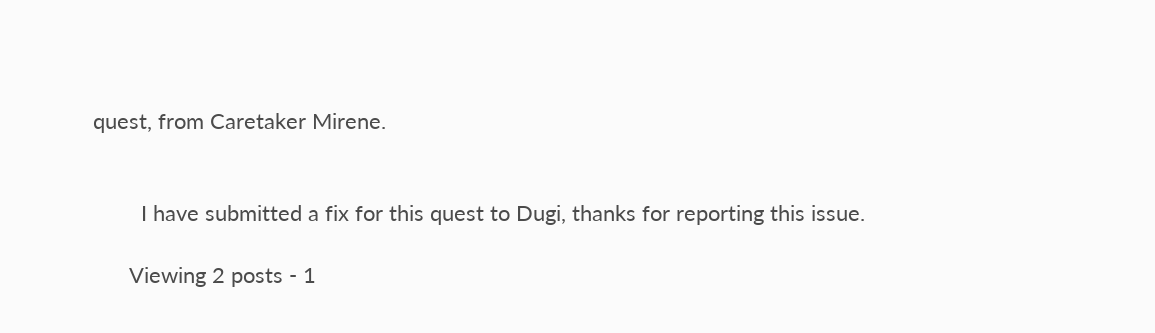quest, from Caretaker Mirene.


        I have submitted a fix for this quest to Dugi, thanks for reporting this issue.

      Viewing 2 posts - 1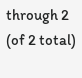through 2 (of 2 total)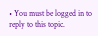• You must be logged in to reply to this topic.